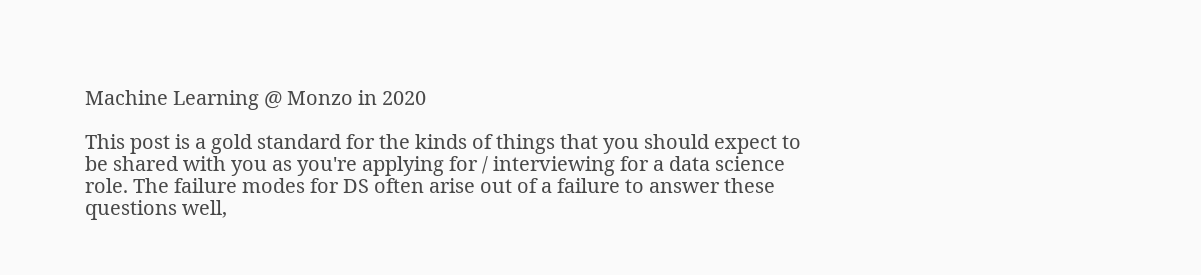Machine Learning @ Monzo in 2020

This post is a gold standard for the kinds of things that you should expect to be shared with you as you're applying for / interviewing for a data science role. The failure modes for DS often arise out of a failure to answer these questions well,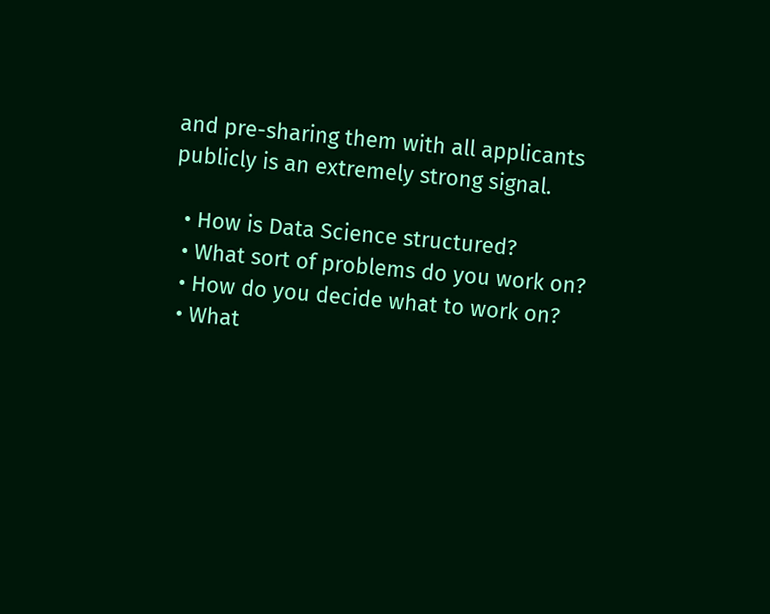and pre-sharing them with all applicants publicly is an extremely strong signal.

  • How is Data Science structured?
  • What sort of problems do you work on?
  • How do you decide what to work on?
  • What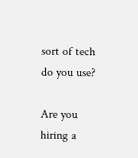sort of tech do you use?

Are you hiring a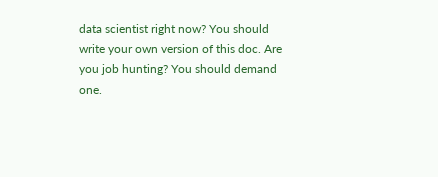data scientist right now? You should write your own version of this doc. Are you job hunting? You should demand one.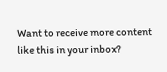Want to receive more content like this in your inbox?